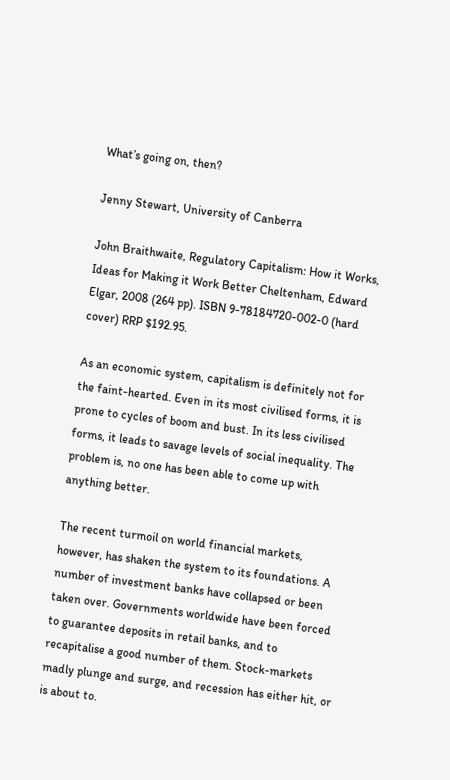What’s going on, then?

Jenny Stewart, University of Canberra

John Braithwaite, Regulatory Capitalism: How it Works, Ideas for Making it Work Better Cheltenham, Edward Elgar, 2008 (264 pp). ISBN 9-78184720-002-0 (hard cover) RRP $192.95.

As an economic system, capitalism is definitely not for the faint-hearted. Even in its most civilised forms, it is prone to cycles of boom and bust. In its less civilised forms, it leads to savage levels of social inequality. The problem is, no one has been able to come up with anything better.

The recent turmoil on world financial markets, however, has shaken the system to its foundations. A number of investment banks have collapsed or been taken over. Governments worldwide have been forced to guarantee deposits in retail banks, and to recapitalise a good number of them. Stock-markets madly plunge and surge, and recession has either hit, or is about to.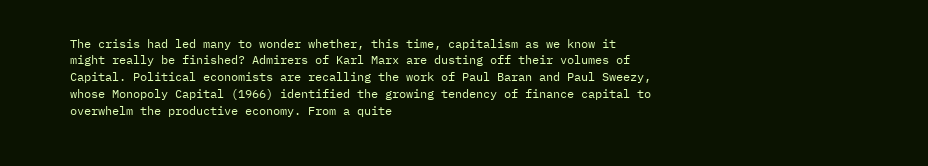The crisis had led many to wonder whether, this time, capitalism as we know it might really be finished? Admirers of Karl Marx are dusting off their volumes of Capital. Political economists are recalling the work of Paul Baran and Paul Sweezy, whose Monopoly Capital (1966) identified the growing tendency of finance capital to overwhelm the productive economy. From a quite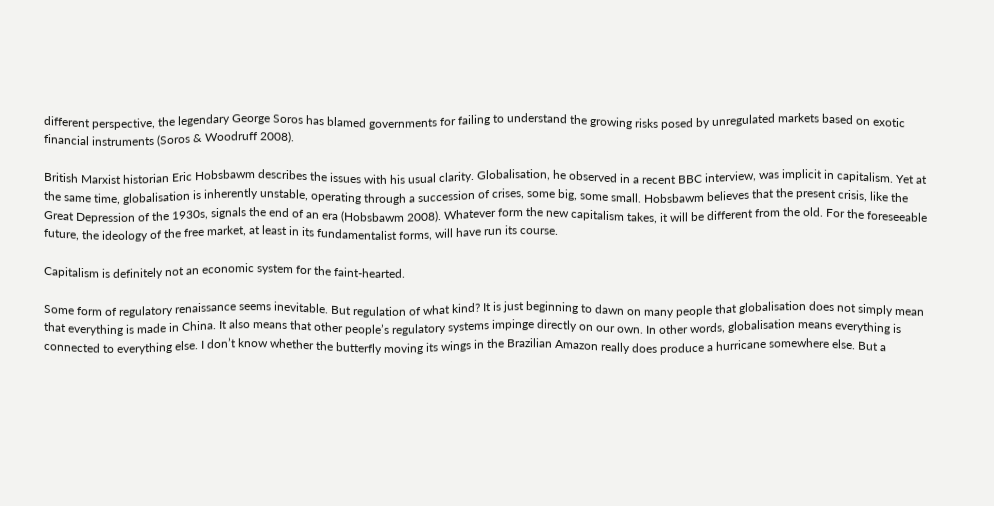different perspective, the legendary George Soros has blamed governments for failing to understand the growing risks posed by unregulated markets based on exotic financial instruments (Soros & Woodruff 2008).

British Marxist historian Eric Hobsbawm describes the issues with his usual clarity. Globalisation, he observed in a recent BBC interview, was implicit in capitalism. Yet at the same time, globalisation is inherently unstable, operating through a succession of crises, some big, some small. Hobsbawm believes that the present crisis, like the Great Depression of the 1930s, signals the end of an era (Hobsbawm 2008). Whatever form the new capitalism takes, it will be different from the old. For the foreseeable future, the ideology of the free market, at least in its fundamentalist forms, will have run its course.

Capitalism is definitely not an economic system for the faint-hearted.

Some form of regulatory renaissance seems inevitable. But regulation of what kind? It is just beginning to dawn on many people that globalisation does not simply mean that everything is made in China. It also means that other people’s regulatory systems impinge directly on our own. In other words, globalisation means everything is connected to everything else. I don’t know whether the butterfly moving its wings in the Brazilian Amazon really does produce a hurricane somewhere else. But a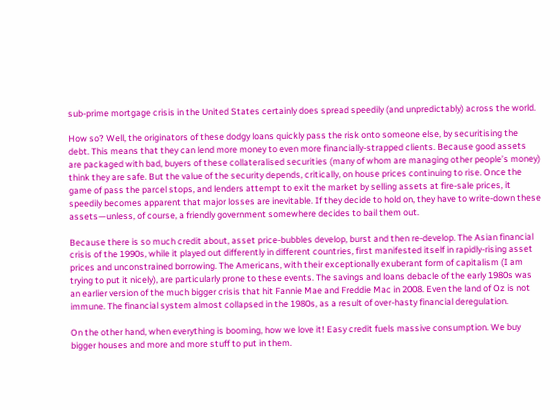sub-prime mortgage crisis in the United States certainly does spread speedily (and unpredictably) across the world.

How so? Well, the originators of these dodgy loans quickly pass the risk onto someone else, by securitising the debt. This means that they can lend more money to even more financially-strapped clients. Because good assets are packaged with bad, buyers of these collateralised securities (many of whom are managing other people’s money) think they are safe. But the value of the security depends, critically, on house prices continuing to rise. Once the game of pass the parcel stops, and lenders attempt to exit the market by selling assets at fire-sale prices, it speedily becomes apparent that major losses are inevitable. If they decide to hold on, they have to write-down these assets—unless, of course, a friendly government somewhere decides to bail them out.

Because there is so much credit about, asset price-bubbles develop, burst and then re-develop. The Asian financial crisis of the 1990s, while it played out differently in different countries, first manifested itself in rapidly-rising asset prices and unconstrained borrowing. The Americans, with their exceptionally exuberant form of capitalism (I am trying to put it nicely), are particularly prone to these events. The savings and loans debacle of the early 1980s was an earlier version of the much bigger crisis that hit Fannie Mae and Freddie Mac in 2008. Even the land of Oz is not immune. The financial system almost collapsed in the 1980s, as a result of over-hasty financial deregulation.

On the other hand, when everything is booming, how we love it! Easy credit fuels massive consumption. We buy bigger houses and more and more stuff to put in them.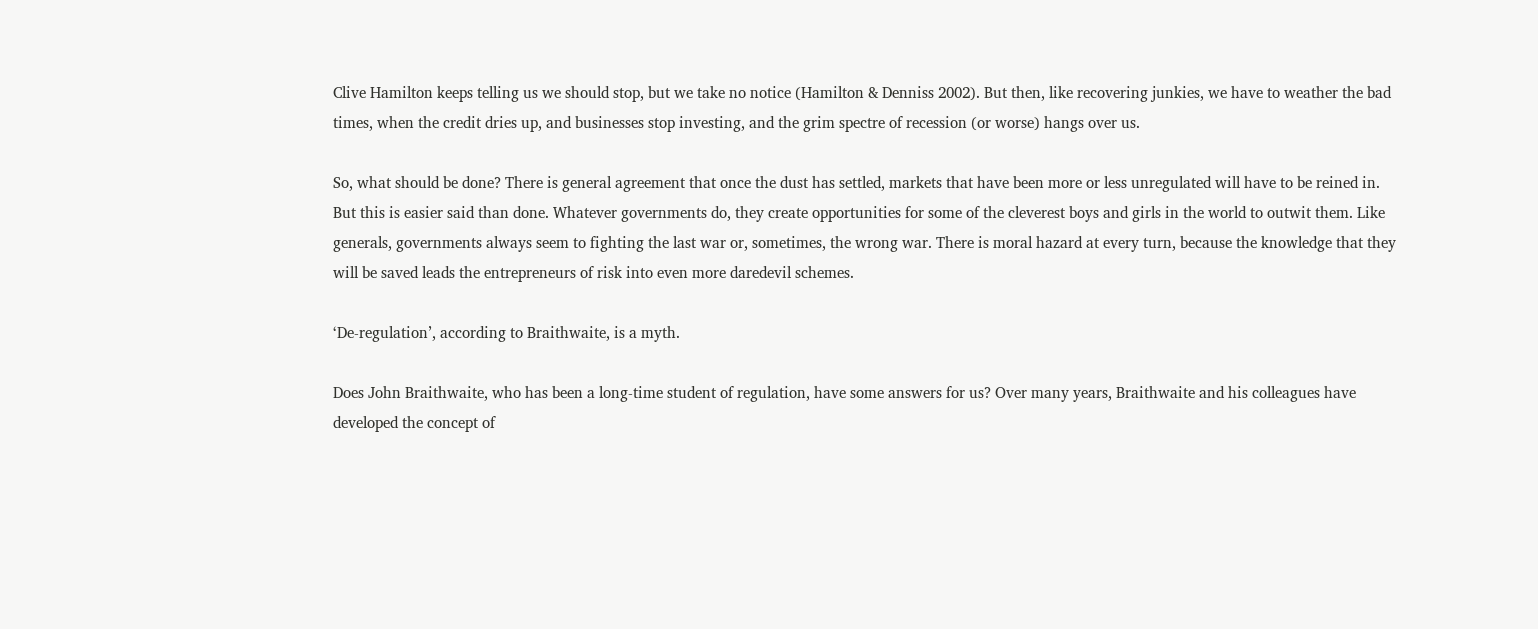Clive Hamilton keeps telling us we should stop, but we take no notice (Hamilton & Denniss 2002). But then, like recovering junkies, we have to weather the bad times, when the credit dries up, and businesses stop investing, and the grim spectre of recession (or worse) hangs over us.

So, what should be done? There is general agreement that once the dust has settled, markets that have been more or less unregulated will have to be reined in. But this is easier said than done. Whatever governments do, they create opportunities for some of the cleverest boys and girls in the world to outwit them. Like generals, governments always seem to fighting the last war or, sometimes, the wrong war. There is moral hazard at every turn, because the knowledge that they will be saved leads the entrepreneurs of risk into even more daredevil schemes.

‘De-regulation’, according to Braithwaite, is a myth.

Does John Braithwaite, who has been a long-time student of regulation, have some answers for us? Over many years, Braithwaite and his colleagues have developed the concept of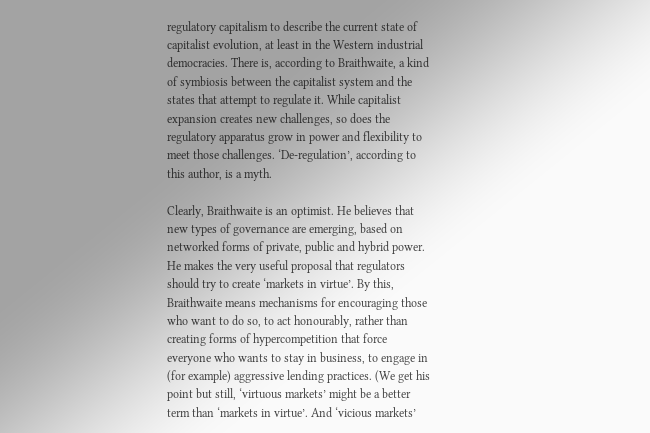regulatory capitalism to describe the current state of capitalist evolution, at least in the Western industrial democracies. There is, according to Braithwaite, a kind of symbiosis between the capitalist system and the states that attempt to regulate it. While capitalist expansion creates new challenges, so does the regulatory apparatus grow in power and flexibility to meet those challenges. ‘De-regulation’, according to this author, is a myth.

Clearly, Braithwaite is an optimist. He believes that new types of governance are emerging, based on networked forms of private, public and hybrid power. He makes the very useful proposal that regulators should try to create ‘markets in virtue’. By this, Braithwaite means mechanisms for encouraging those who want to do so, to act honourably, rather than creating forms of hypercompetition that force everyone who wants to stay in business, to engage in (for example) aggressive lending practices. (We get his point but still, ‘virtuous markets’ might be a better term than ‘markets in virtue’. And ‘vicious markets’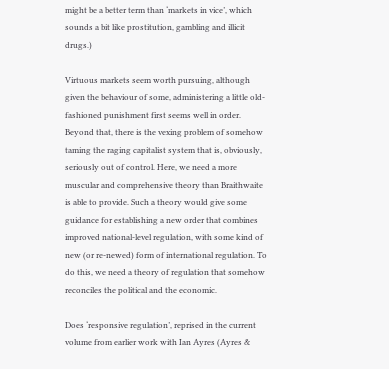might be a better term than ‘markets in vice’, which sounds a bit like prostitution, gambling and illicit drugs.)

Virtuous markets seem worth pursuing, although given the behaviour of some, administering a little old-fashioned punishment first seems well in order. Beyond that, there is the vexing problem of somehow taming the raging capitalist system that is, obviously, seriously out of control. Here, we need a more muscular and comprehensive theory than Braithwaite is able to provide. Such a theory would give some guidance for establishing a new order that combines improved national-level regulation, with some kind of new (or re-newed) form of international regulation. To do this, we need a theory of regulation that somehow reconciles the political and the economic.

Does ‘responsive regulation’, reprised in the current volume from earlier work with Ian Ayres (Ayres &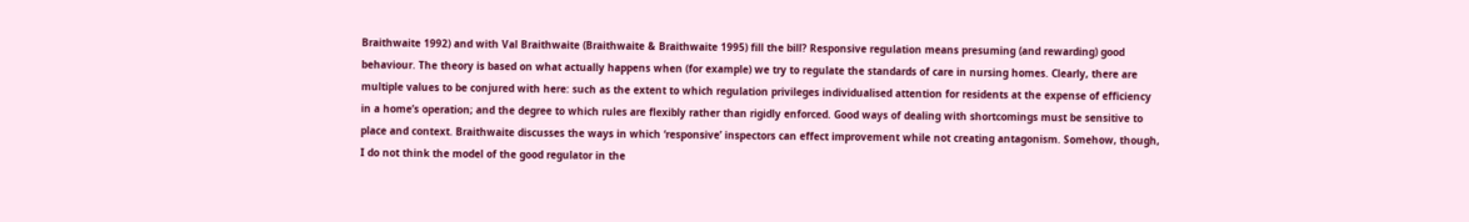Braithwaite 1992) and with Val Braithwaite (Braithwaite & Braithwaite 1995) fill the bill? Responsive regulation means presuming (and rewarding) good behaviour. The theory is based on what actually happens when (for example) we try to regulate the standards of care in nursing homes. Clearly, there are multiple values to be conjured with here: such as the extent to which regulation privileges individualised attention for residents at the expense of efficiency in a home’s operation; and the degree to which rules are flexibly rather than rigidly enforced. Good ways of dealing with shortcomings must be sensitive to place and context. Braithwaite discusses the ways in which ‘responsive’ inspectors can effect improvement while not creating antagonism. Somehow, though, I do not think the model of the good regulator in the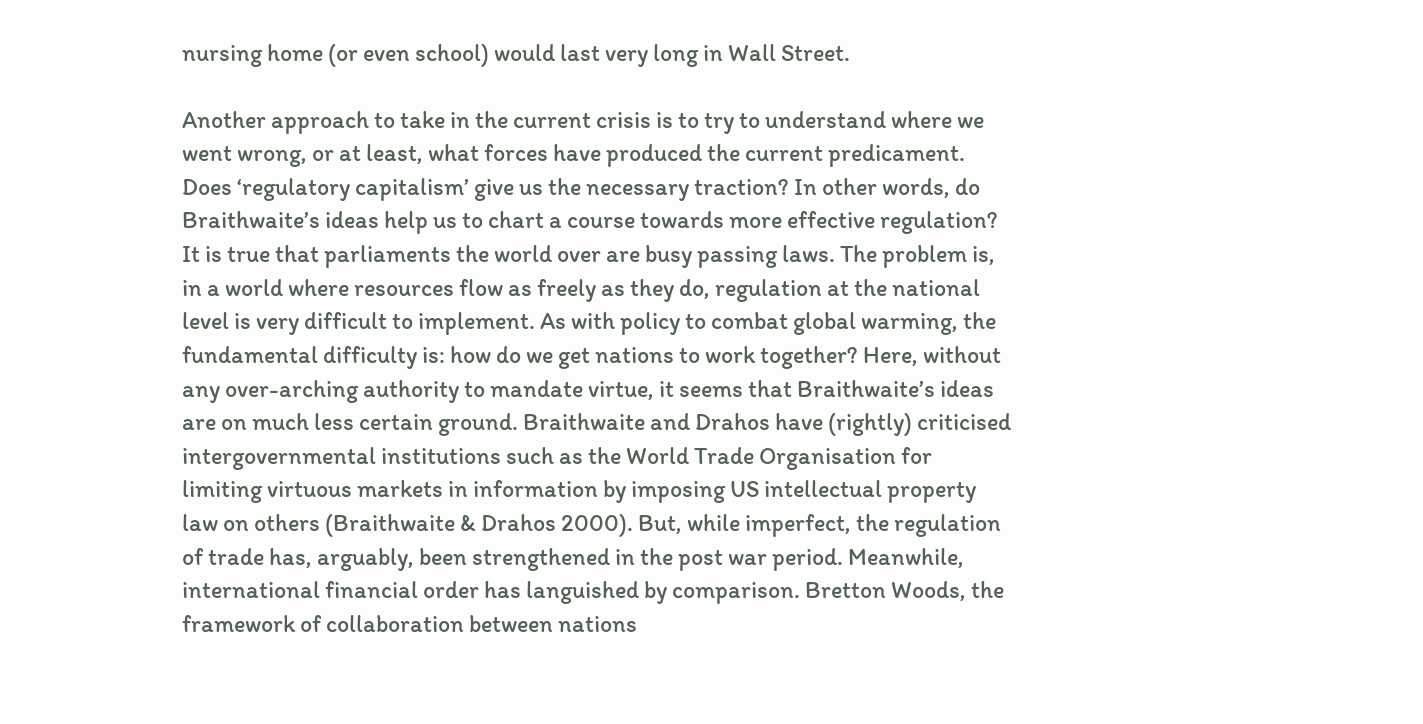nursing home (or even school) would last very long in Wall Street.

Another approach to take in the current crisis is to try to understand where we went wrong, or at least, what forces have produced the current predicament. Does ‘regulatory capitalism’ give us the necessary traction? In other words, do Braithwaite’s ideas help us to chart a course towards more effective regulation? It is true that parliaments the world over are busy passing laws. The problem is, in a world where resources flow as freely as they do, regulation at the national level is very difficult to implement. As with policy to combat global warming, the fundamental difficulty is: how do we get nations to work together? Here, without any over-arching authority to mandate virtue, it seems that Braithwaite’s ideas are on much less certain ground. Braithwaite and Drahos have (rightly) criticised intergovernmental institutions such as the World Trade Organisation for limiting virtuous markets in information by imposing US intellectual property law on others (Braithwaite & Drahos 2000). But, while imperfect, the regulation of trade has, arguably, been strengthened in the post war period. Meanwhile, international financial order has languished by comparison. Bretton Woods, the framework of collaboration between nations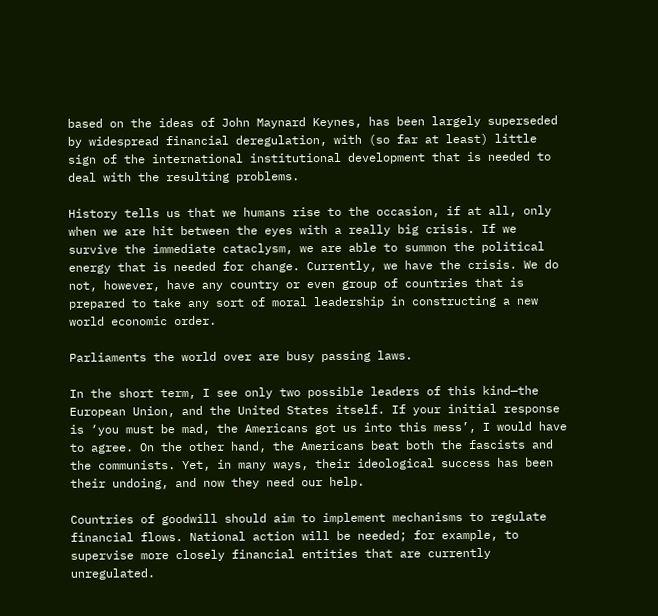based on the ideas of John Maynard Keynes, has been largely superseded by widespread financial deregulation, with (so far at least) little sign of the international institutional development that is needed to deal with the resulting problems.

History tells us that we humans rise to the occasion, if at all, only when we are hit between the eyes with a really big crisis. If we survive the immediate cataclysm, we are able to summon the political energy that is needed for change. Currently, we have the crisis. We do not, however, have any country or even group of countries that is prepared to take any sort of moral leadership in constructing a new world economic order.

Parliaments the world over are busy passing laws.

In the short term, I see only two possible leaders of this kind—the European Union, and the United States itself. If your initial response is ‘you must be mad, the Americans got us into this mess’, I would have to agree. On the other hand, the Americans beat both the fascists and the communists. Yet, in many ways, their ideological success has been their undoing, and now they need our help.

Countries of goodwill should aim to implement mechanisms to regulate financial flows. National action will be needed; for example, to supervise more closely financial entities that are currently unregulated.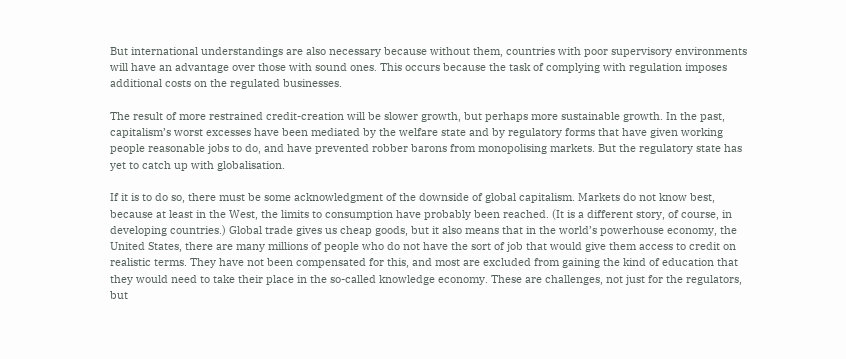But international understandings are also necessary because without them, countries with poor supervisory environments will have an advantage over those with sound ones. This occurs because the task of complying with regulation imposes additional costs on the regulated businesses.

The result of more restrained credit-creation will be slower growth, but perhaps more sustainable growth. In the past, capitalism’s worst excesses have been mediated by the welfare state and by regulatory forms that have given working people reasonable jobs to do, and have prevented robber barons from monopolising markets. But the regulatory state has yet to catch up with globalisation.

If it is to do so, there must be some acknowledgment of the downside of global capitalism. Markets do not know best, because at least in the West, the limits to consumption have probably been reached. (It is a different story, of course, in developing countries.) Global trade gives us cheap goods, but it also means that in the world’s powerhouse economy, the United States, there are many millions of people who do not have the sort of job that would give them access to credit on realistic terms. They have not been compensated for this, and most are excluded from gaining the kind of education that they would need to take their place in the so-called knowledge economy. These are challenges, not just for the regulators, but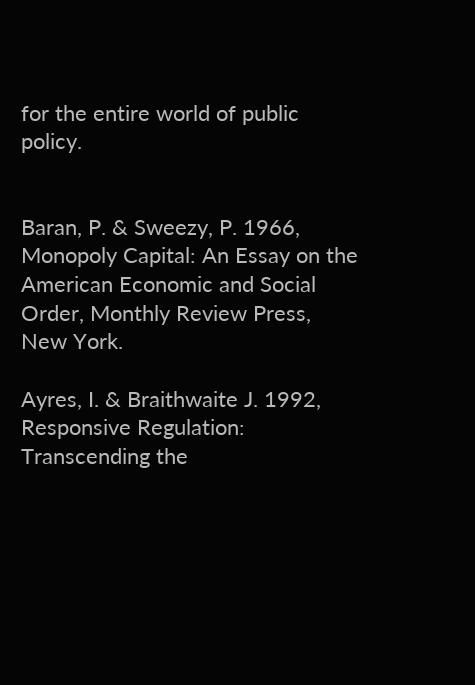for the entire world of public policy.


Baran, P. & Sweezy, P. 1966, Monopoly Capital: An Essay on the American Economic and Social Order, Monthly Review Press, New York.

Ayres, I. & Braithwaite J. 1992, Responsive Regulation: Transcending the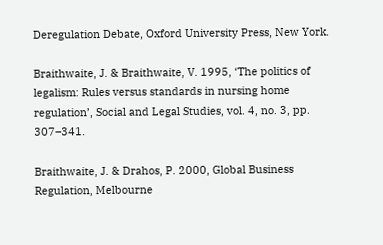Deregulation Debate, Oxford University Press, New York.

Braithwaite, J. & Braithwaite, V. 1995, ‘The politics of legalism: Rules versus standards in nursing home regulation’, Social and Legal Studies, vol. 4, no. 3, pp. 307–341.

Braithwaite, J. & Drahos, P. 2000, Global Business Regulation, Melbourne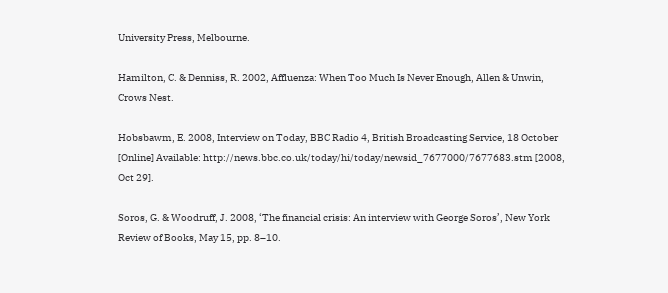University Press, Melbourne.

Hamilton, C. & Denniss, R. 2002, Affluenza: When Too Much Is Never Enough, Allen & Unwin, Crows Nest.

Hobsbawm, E. 2008, Interview on Today, BBC Radio 4, British Broadcasting Service, 18 October [Online] Available: http://news.bbc.co.uk/today/hi/today/newsid_7677000/7677683.stm [2008, Oct 29].

Soros, G. & Woodruff, J. 2008, ‘The financial crisis: An interview with George Soros’, New York Review of Books, May 15, pp. 8–10.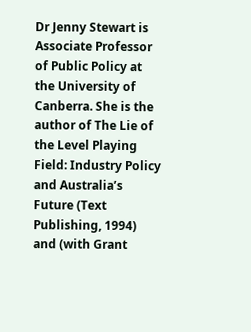Dr Jenny Stewart is Associate Professor of Public Policy at the University of Canberra. She is the author of The Lie of the Level Playing Field: Industry Policy and Australia’s Future (Text Publishing, 1994) and (with Grant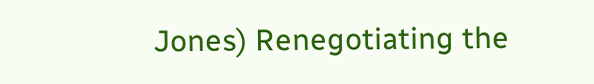Jones) Renegotiating the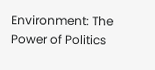Environment: The Power of Politics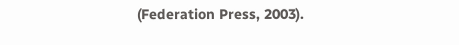(Federation Press, 2003).